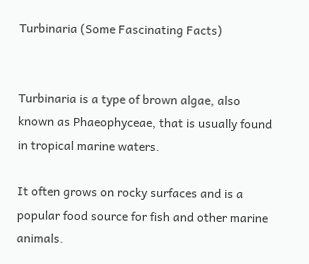Turbinaria (Some Fascinating Facts)


Turbinaria is a type of brown algae, also known as Phaeophyceae, that is usually found in tropical marine waters.

It often grows on rocky surfaces and is a popular food source for fish and other marine animals.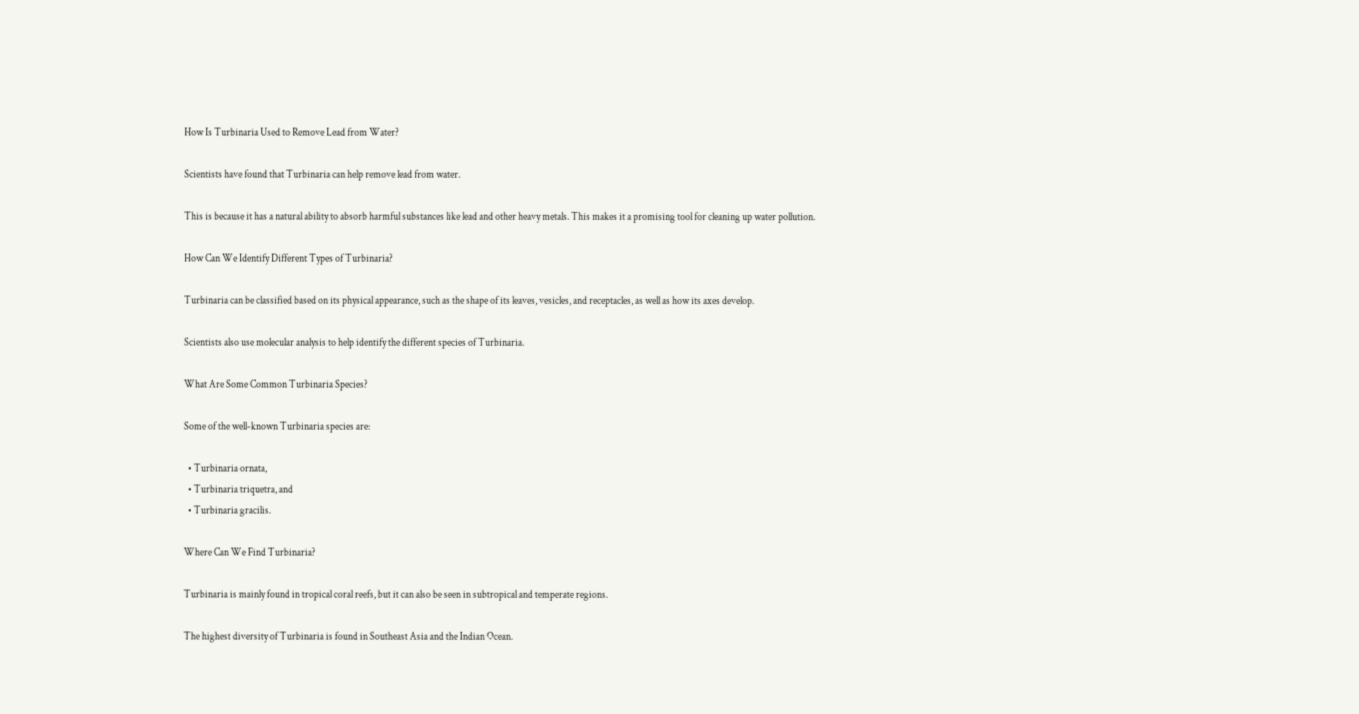How Is Turbinaria Used to Remove Lead from Water?

Scientists have found that Turbinaria can help remove lead from water.

This is because it has a natural ability to absorb harmful substances like lead and other heavy metals. This makes it a promising tool for cleaning up water pollution.

How Can We Identify Different Types of Turbinaria?

Turbinaria can be classified based on its physical appearance, such as the shape of its leaves, vesicles, and receptacles, as well as how its axes develop.

Scientists also use molecular analysis to help identify the different species of Turbinaria.

What Are Some Common Turbinaria Species?

Some of the well-known Turbinaria species are:

  • Turbinaria ornata,
  • Turbinaria triquetra, and
  • Turbinaria gracilis.

Where Can We Find Turbinaria?

Turbinaria is mainly found in tropical coral reefs, but it can also be seen in subtropical and temperate regions.

The highest diversity of Turbinaria is found in Southeast Asia and the Indian Ocean.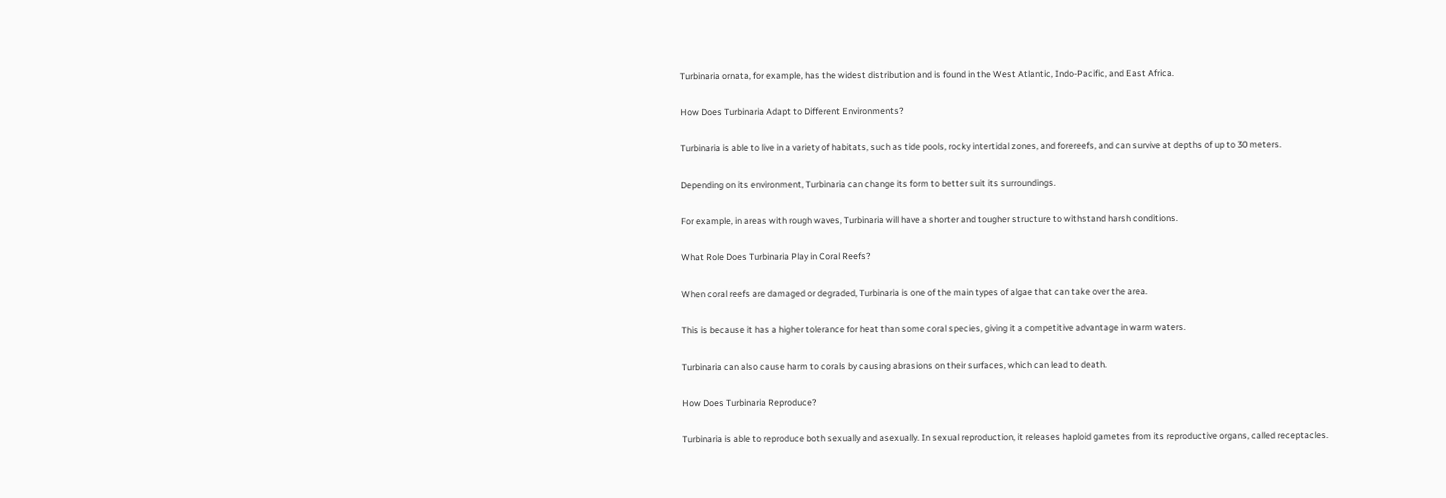Turbinaria ornata, for example, has the widest distribution and is found in the West Atlantic, Indo-Pacific, and East Africa.

How Does Turbinaria Adapt to Different Environments?

Turbinaria is able to live in a variety of habitats, such as tide pools, rocky intertidal zones, and forereefs, and can survive at depths of up to 30 meters.

Depending on its environment, Turbinaria can change its form to better suit its surroundings.

For example, in areas with rough waves, Turbinaria will have a shorter and tougher structure to withstand harsh conditions.

What Role Does Turbinaria Play in Coral Reefs?

When coral reefs are damaged or degraded, Turbinaria is one of the main types of algae that can take over the area.

This is because it has a higher tolerance for heat than some coral species, giving it a competitive advantage in warm waters.

Turbinaria can also cause harm to corals by causing abrasions on their surfaces, which can lead to death.

How Does Turbinaria Reproduce?

Turbinaria is able to reproduce both sexually and asexually. In sexual reproduction, it releases haploid gametes from its reproductive organs, called receptacles.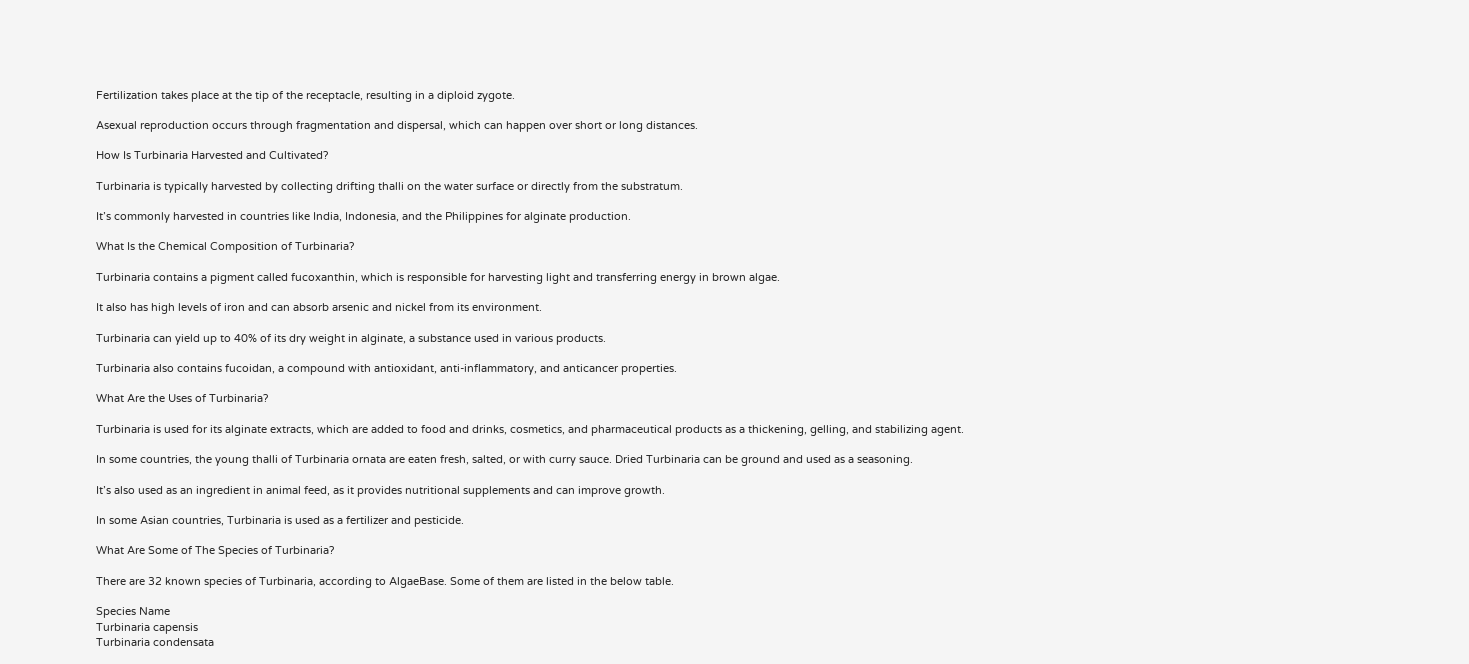Fertilization takes place at the tip of the receptacle, resulting in a diploid zygote.

Asexual reproduction occurs through fragmentation and dispersal, which can happen over short or long distances.

How Is Turbinaria Harvested and Cultivated?

Turbinaria is typically harvested by collecting drifting thalli on the water surface or directly from the substratum.

It’s commonly harvested in countries like India, Indonesia, and the Philippines for alginate production.

What Is the Chemical Composition of Turbinaria?

Turbinaria contains a pigment called fucoxanthin, which is responsible for harvesting light and transferring energy in brown algae.

It also has high levels of iron and can absorb arsenic and nickel from its environment.

Turbinaria can yield up to 40% of its dry weight in alginate, a substance used in various products.

Turbinaria also contains fucoidan, a compound with antioxidant, anti-inflammatory, and anticancer properties.

What Are the Uses of Turbinaria?

Turbinaria is used for its alginate extracts, which are added to food and drinks, cosmetics, and pharmaceutical products as a thickening, gelling, and stabilizing agent.

In some countries, the young thalli of Turbinaria ornata are eaten fresh, salted, or with curry sauce. Dried Turbinaria can be ground and used as a seasoning.

It’s also used as an ingredient in animal feed, as it provides nutritional supplements and can improve growth.

In some Asian countries, Turbinaria is used as a fertilizer and pesticide.

What Are Some of The Species of Turbinaria?

There are 32 known species of Turbinaria, according to AlgaeBase. Some of them are listed in the below table.

Species Name
Turbinaria capensis
Turbinaria condensata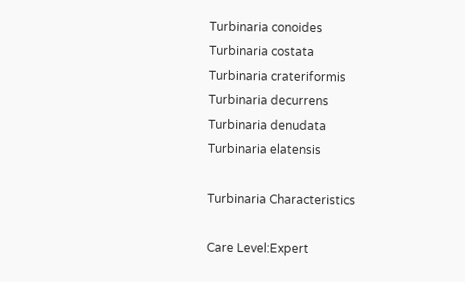Turbinaria conoides
Turbinaria costata
Turbinaria crateriformis
Turbinaria decurrens
Turbinaria denudata
Turbinaria elatensis

Turbinaria Characteristics

Care Level:Expert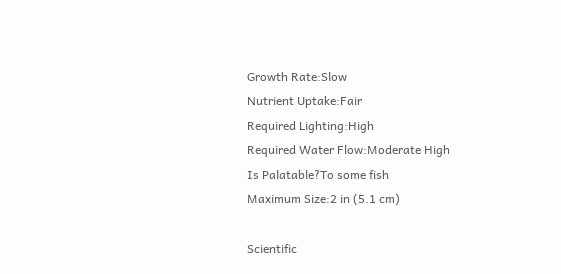Growth Rate:Slow
Nutrient Uptake:Fair
Required Lighting:High
Required Water Flow:Moderate High
Is Palatable?To some fish
Maximum Size:2 in (5.1 cm)

Scientific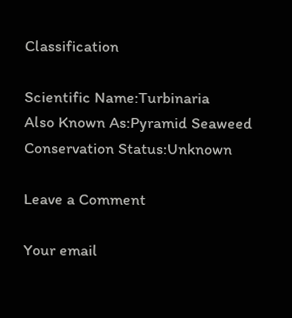Classification

Scientific Name:Turbinaria
Also Known As:Pyramid Seaweed
Conservation Status:Unknown

Leave a Comment

Your email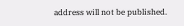address will not be published.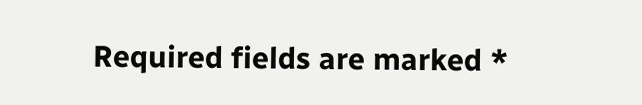Required fields are marked *